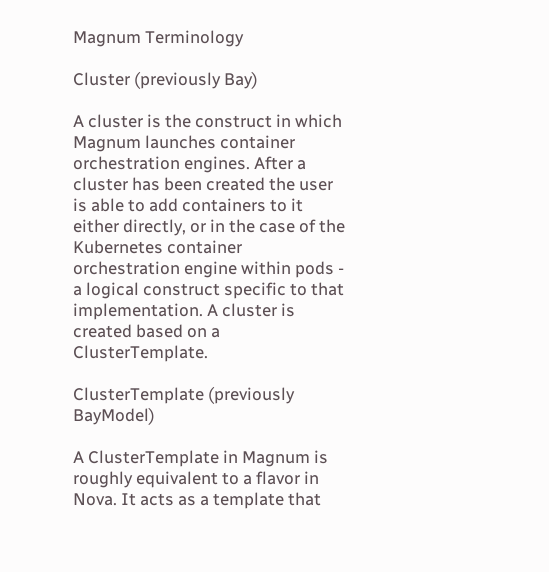Magnum Terminology

Cluster (previously Bay)

A cluster is the construct in which Magnum launches container orchestration engines. After a cluster has been created the user is able to add containers to it either directly, or in the case of the Kubernetes container orchestration engine within pods - a logical construct specific to that implementation. A cluster is created based on a ClusterTemplate.

ClusterTemplate (previously BayModel)

A ClusterTemplate in Magnum is roughly equivalent to a flavor in Nova. It acts as a template that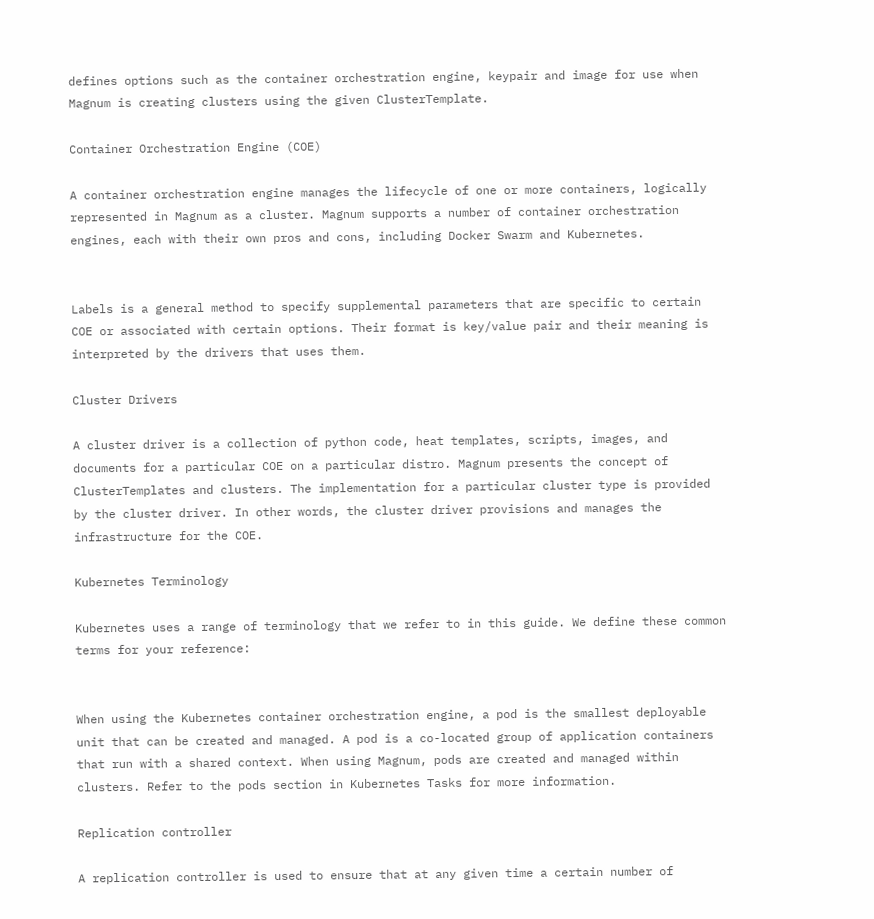defines options such as the container orchestration engine, keypair and image for use when Magnum is creating clusters using the given ClusterTemplate.

Container Orchestration Engine (COE)

A container orchestration engine manages the lifecycle of one or more containers, logically represented in Magnum as a cluster. Magnum supports a number of container orchestration engines, each with their own pros and cons, including Docker Swarm and Kubernetes.


Labels is a general method to specify supplemental parameters that are specific to certain COE or associated with certain options. Their format is key/value pair and their meaning is interpreted by the drivers that uses them.

Cluster Drivers

A cluster driver is a collection of python code, heat templates, scripts, images, and documents for a particular COE on a particular distro. Magnum presents the concept of ClusterTemplates and clusters. The implementation for a particular cluster type is provided by the cluster driver. In other words, the cluster driver provisions and manages the infrastructure for the COE.

Kubernetes Terminology

Kubernetes uses a range of terminology that we refer to in this guide. We define these common terms for your reference:


When using the Kubernetes container orchestration engine, a pod is the smallest deployable unit that can be created and managed. A pod is a co-located group of application containers that run with a shared context. When using Magnum, pods are created and managed within clusters. Refer to the pods section in Kubernetes Tasks for more information.

Replication controller

A replication controller is used to ensure that at any given time a certain number of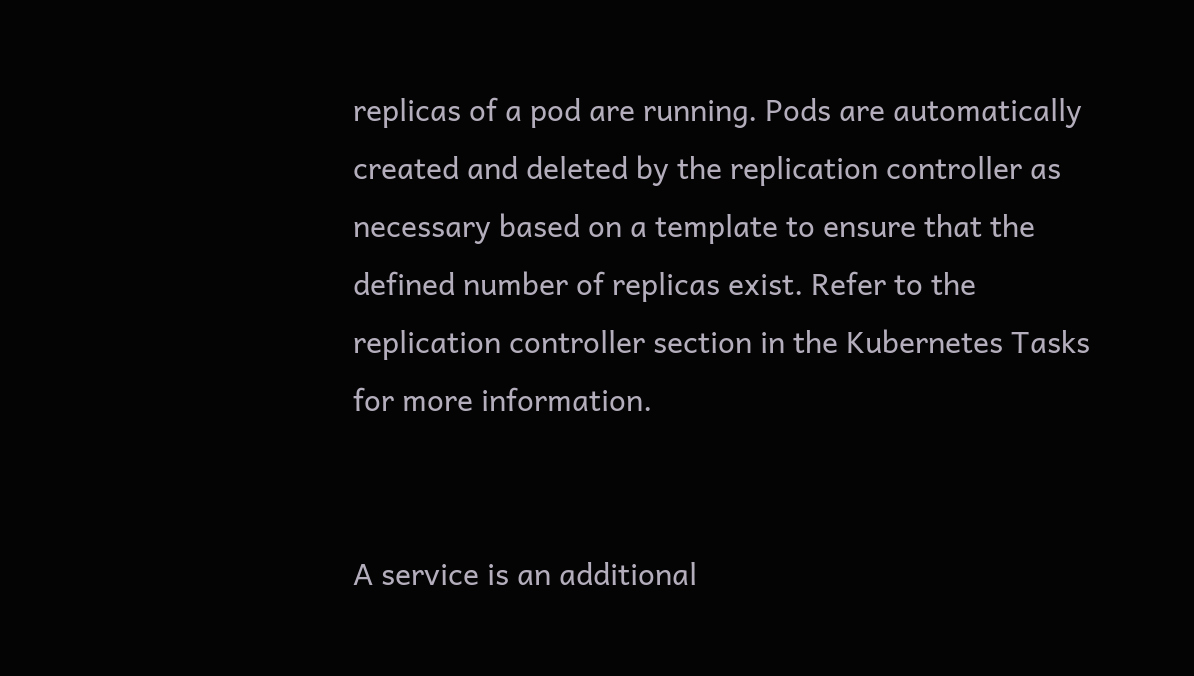replicas of a pod are running. Pods are automatically created and deleted by the replication controller as necessary based on a template to ensure that the defined number of replicas exist. Refer to the replication controller section in the Kubernetes Tasks for more information.


A service is an additional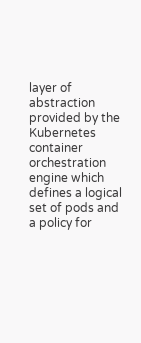layer of abstraction provided by the Kubernetes container orchestration engine which defines a logical set of pods and a policy for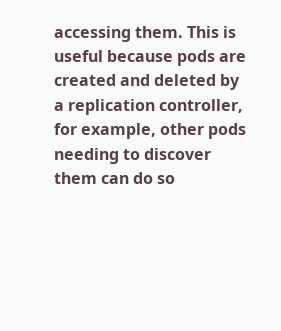accessing them. This is useful because pods are created and deleted by a replication controller, for example, other pods needing to discover them can do so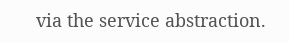via the service abstraction.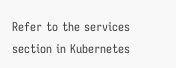Refer to the services section in Kubernetes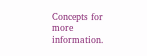Concepts for more information.